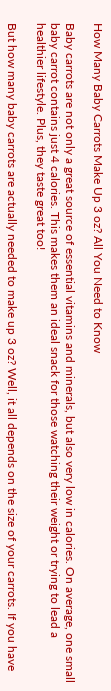How Many Baby Carrots Make Up 3 oz? All You Need to Know

Baby carrots are not only a great source of essential vitamins and minerals, but also very low in calories. On average, one small baby carrot contains just 4 calories. This makes them an ideal snack for those watching their weight or trying to lead a healthier lifestyle. Plus, they taste great too!

But how many baby carrots are actually needed to make up 3 oz? Well, it all depends on the size of your carrots. If you have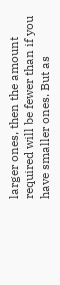larger ones, then the amount required will be fewer than if you have smaller ones. But as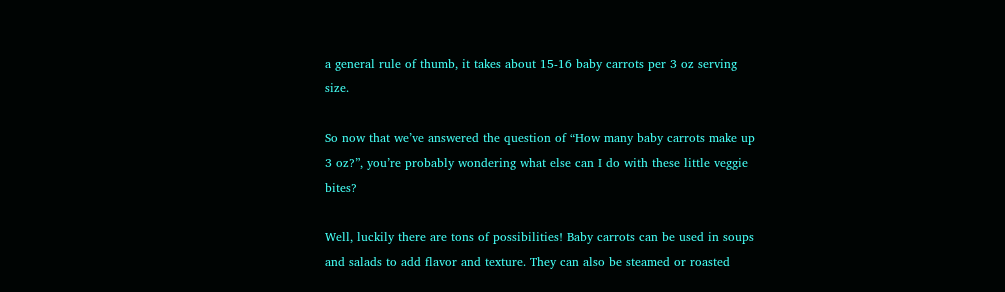a general rule of thumb, it takes about 15-16 baby carrots per 3 oz serving size.

So now that we’ve answered the question of “How many baby carrots make up 3 oz?”, you’re probably wondering what else can I do with these little veggie bites?

Well, luckily there are tons of possibilities! Baby carrots can be used in soups and salads to add flavor and texture. They can also be steamed or roasted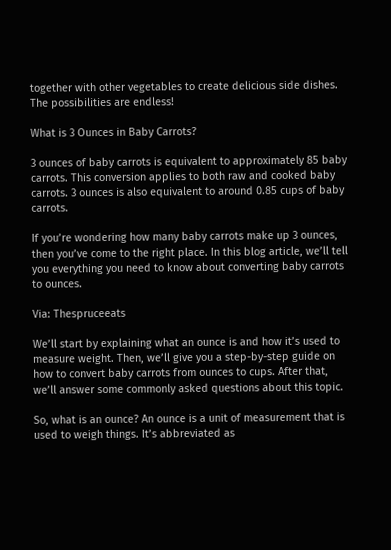together with other vegetables to create delicious side dishes. The possibilities are endless!

What is 3 Ounces in Baby Carrots?

3 ounces of baby carrots is equivalent to approximately 85 baby carrots. This conversion applies to both raw and cooked baby carrots. 3 ounces is also equivalent to around 0.85 cups of baby carrots.

If you’re wondering how many baby carrots make up 3 ounces, then you’ve come to the right place. In this blog article, we’ll tell you everything you need to know about converting baby carrots to ounces.

Via: Thespruceeats

We’ll start by explaining what an ounce is and how it’s used to measure weight. Then, we’ll give you a step-by-step guide on how to convert baby carrots from ounces to cups. After that, we’ll answer some commonly asked questions about this topic.

So, what is an ounce? An ounce is a unit of measurement that is used to weigh things. It’s abbreviated as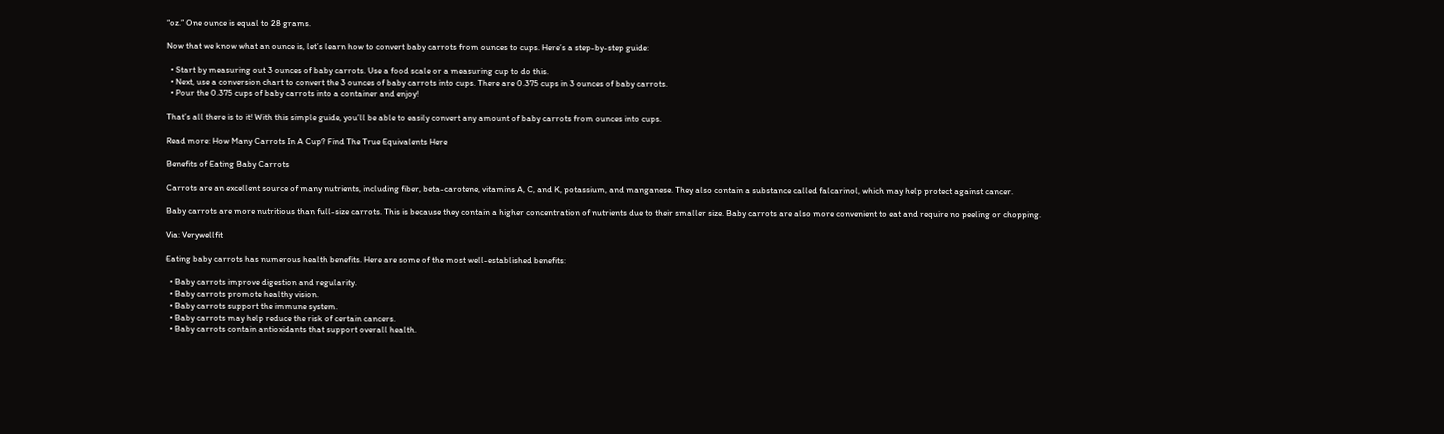“oz.” One ounce is equal to 28 grams.

Now that we know what an ounce is, let’s learn how to convert baby carrots from ounces to cups. Here’s a step-by-step guide:

  • Start by measuring out 3 ounces of baby carrots. Use a food scale or a measuring cup to do this.
  • Next, use a conversion chart to convert the 3 ounces of baby carrots into cups. There are 0.375 cups in 3 ounces of baby carrots.
  • Pour the 0.375 cups of baby carrots into a container and enjoy!

That’s all there is to it! With this simple guide, you’ll be able to easily convert any amount of baby carrots from ounces into cups.

Read more: How Many Carrots In A Cup? Find The True Equivalents Here

Benefits of Eating Baby Carrots

Carrots are an excellent source of many nutrients, including fiber, beta-carotene, vitamins A, C, and K, potassium, and manganese. They also contain a substance called falcarinol, which may help protect against cancer.

Baby carrots are more nutritious than full-size carrots. This is because they contain a higher concentration of nutrients due to their smaller size. Baby carrots are also more convenient to eat and require no peeling or chopping.

Via: Verywellfit

Eating baby carrots has numerous health benefits. Here are some of the most well-established benefits:

  • Baby carrots improve digestion and regularity.
  • Baby carrots promote healthy vision.
  • Baby carrots support the immune system.
  • Baby carrots may help reduce the risk of certain cancers.
  • Baby carrots contain antioxidants that support overall health.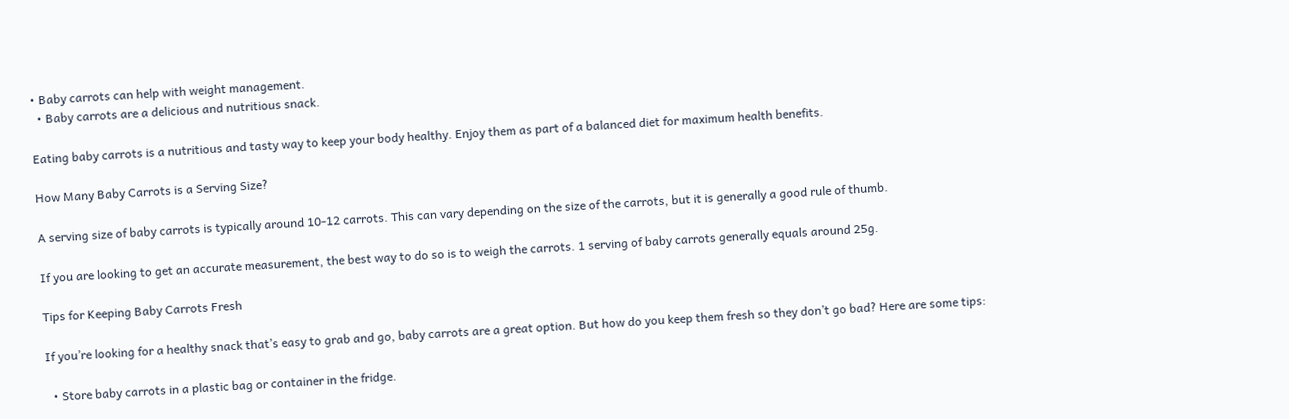• Baby carrots can help with weight management.
  • Baby carrots are a delicious and nutritious snack.

Eating baby carrots is a nutritious and tasty way to keep your body healthy. Enjoy them as part of a balanced diet for maximum health benefits.

How Many Baby Carrots is a Serving Size?

A serving size of baby carrots is typically around 10-12 carrots. This can vary depending on the size of the carrots, but it is generally a good rule of thumb.

If you are looking to get an accurate measurement, the best way to do so is to weigh the carrots. 1 serving of baby carrots generally equals around 25g.

Tips for Keeping Baby Carrots Fresh

If you’re looking for a healthy snack that’s easy to grab and go, baby carrots are a great option. But how do you keep them fresh so they don’t go bad? Here are some tips:

  • Store baby carrots in a plastic bag or container in the fridge.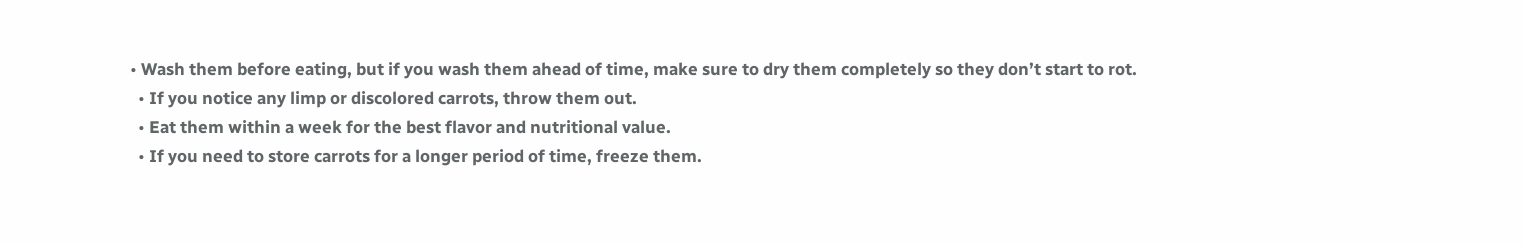• Wash them before eating, but if you wash them ahead of time, make sure to dry them completely so they don’t start to rot.
  • If you notice any limp or discolored carrots, throw them out.
  • Eat them within a week for the best flavor and nutritional value.
  • If you need to store carrots for a longer period of time, freeze them.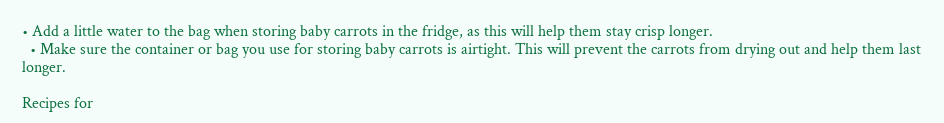• Add a little water to the bag when storing baby carrots in the fridge, as this will help them stay crisp longer.
  • Make sure the container or bag you use for storing baby carrots is airtight. This will prevent the carrots from drying out and help them last longer.

Recipes for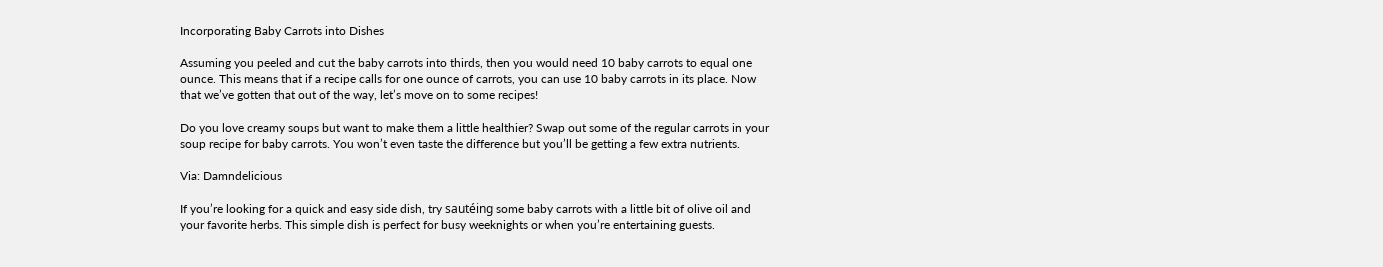Incorporating Baby Carrots into Dishes

Assuming you peeled and cut the baby carrots into thirds, then you would need 10 baby carrots to equal one ounce. This means that if a recipe calls for one ounce of carrots, you can use 10 baby carrots in its place. Now that we’ve gotten that out of the way, let’s move on to some recipes!

Do you love creamy soups but want to make them a little healthier? Swap out some of the regular carrots in your soup recipe for baby carrots. You won’t even taste the difference but you’ll be getting a few extra nutrients.

Via: Damndelicious

If you’re looking for a quick and easy side dish, try sautéing some baby carrots with a little bit of olive oil and your favorite herbs. This simple dish is perfect for busy weeknights or when you’re entertaining guests.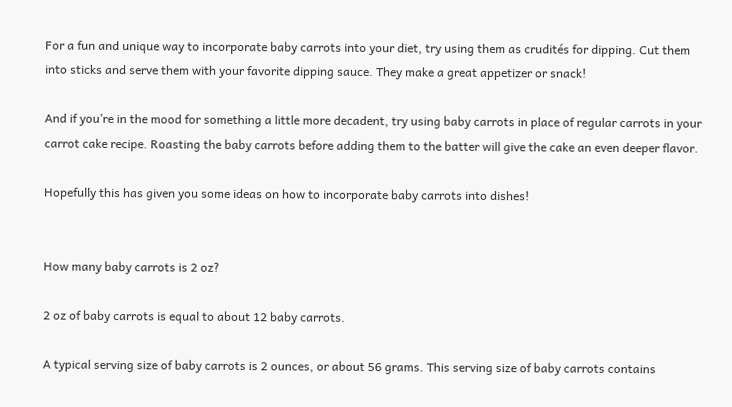For a fun and unique way to incorporate baby carrots into your diet, try using them as crudités for dipping. Cut them into sticks and serve them with your favorite dipping sauce. They make a great appetizer or snack!

And if you’re in the mood for something a little more decadent, try using baby carrots in place of regular carrots in your carrot cake recipe. Roasting the baby carrots before adding them to the batter will give the cake an even deeper flavor.

Hopefully this has given you some ideas on how to incorporate baby carrots into dishes!


How many baby carrots is 2 oz?

2 oz of baby carrots is equal to about 12 baby carrots.

A typical serving size of baby carrots is 2 ounces, or about 56 grams. This serving size of baby carrots contains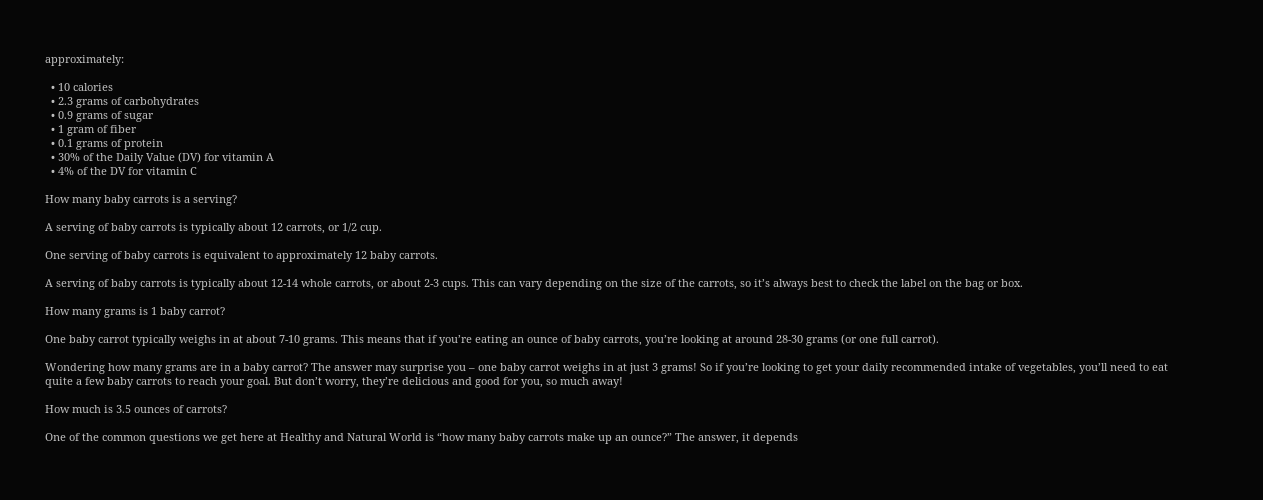approximately:

  • 10 calories
  • 2.3 grams of carbohydrates
  • 0.9 grams of sugar
  • 1 gram of fiber
  • 0.1 grams of protein
  • 30% of the Daily Value (DV) for vitamin A
  • 4% of the DV for vitamin C

How many baby carrots is a serving?

A serving of baby carrots is typically about 12 carrots, or 1/2 cup.

One serving of baby carrots is equivalent to approximately 12 baby carrots.

A serving of baby carrots is typically about 12-14 whole carrots, or about 2-3 cups. This can vary depending on the size of the carrots, so it’s always best to check the label on the bag or box.

How many grams is 1 baby carrot?

One baby carrot typically weighs in at about 7-10 grams. This means that if you’re eating an ounce of baby carrots, you’re looking at around 28-30 grams (or one full carrot).

Wondering how many grams are in a baby carrot? The answer may surprise you – one baby carrot weighs in at just 3 grams! So if you’re looking to get your daily recommended intake of vegetables, you’ll need to eat quite a few baby carrots to reach your goal. But don’t worry, they’re delicious and good for you, so much away!

How much is 3.5 ounces of carrots?

One of the common questions we get here at Healthy and Natural World is “how many baby carrots make up an ounce?” The answer, it depends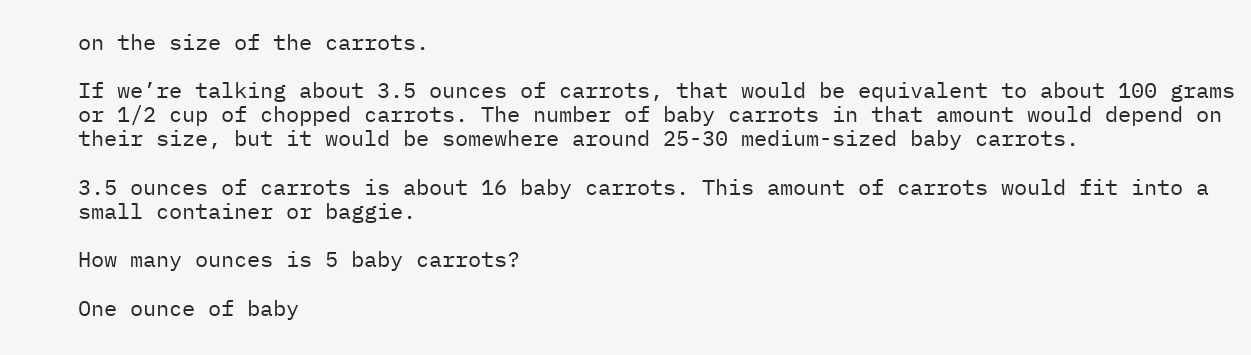on the size of the carrots.

If we’re talking about 3.5 ounces of carrots, that would be equivalent to about 100 grams or 1/2 cup of chopped carrots. The number of baby carrots in that amount would depend on their size, but it would be somewhere around 25-30 medium-sized baby carrots.

3.5 ounces of carrots is about 16 baby carrots. This amount of carrots would fit into a small container or baggie.

How many ounces is 5 baby carrots?

One ounce of baby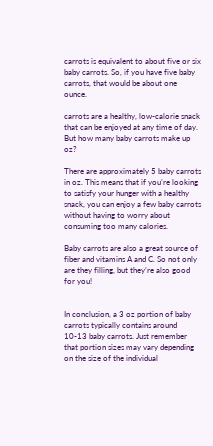carrots is equivalent to about five or six baby carrots. So, if you have five baby carrots, that would be about one ounce.

carrots are a healthy, low-calorie snack that can be enjoyed at any time of day. But how many baby carrots make up oz?

There are approximately 5 baby carrots in oz. This means that if you’re looking to satisfy your hunger with a healthy snack, you can enjoy a few baby carrots without having to worry about consuming too many calories.

Baby carrots are also a great source of fiber and vitamins A and C. So not only are they filling, but they’re also good for you!


In conclusion, a 3 oz portion of baby carrots typically contains around 10-13 baby carrots. Just remember that portion sizes may vary depending on the size of the individual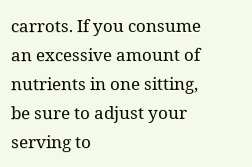carrots. If you consume an excessive amount of nutrients in one sitting, be sure to adjust your serving to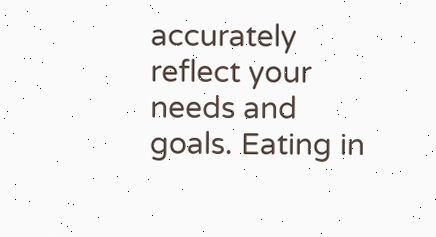accurately reflect your needs and goals. Eating in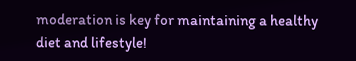moderation is key for maintaining a healthy diet and lifestyle!